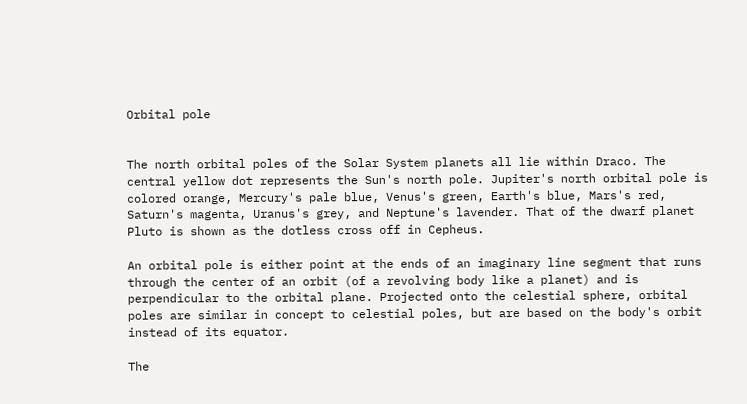Orbital pole


The north orbital poles of the Solar System planets all lie within Draco. The central yellow dot represents the Sun's north pole. Jupiter's north orbital pole is colored orange, Mercury's pale blue, Venus's green, Earth's blue, Mars's red, Saturn's magenta, Uranus's grey, and Neptune's lavender. That of the dwarf planet Pluto is shown as the dotless cross off in Cepheus.

An orbital pole is either point at the ends of an imaginary line segment that runs through the center of an orbit (of a revolving body like a planet) and is perpendicular to the orbital plane. Projected onto the celestial sphere, orbital poles are similar in concept to celestial poles, but are based on the body's orbit instead of its equator.

The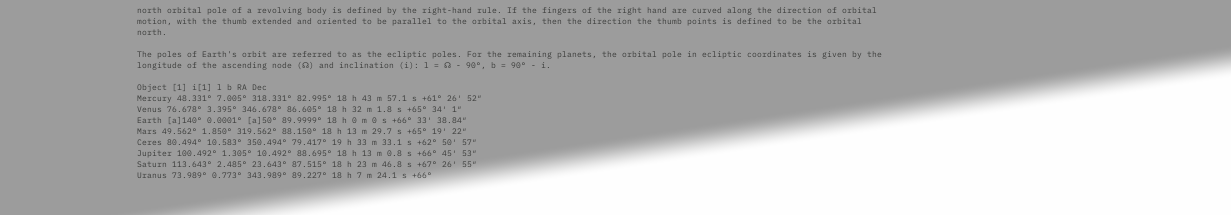north orbital pole of a revolving body is defined by the right-hand rule. If the fingers of the right hand are curved along the direction of orbital motion, with the thumb extended and oriented to be parallel to the orbital axis, then the direction the thumb points is defined to be the orbital north.

The poles of Earth's orbit are referred to as the ecliptic poles. For the remaining planets, the orbital pole in ecliptic coordinates is given by the longitude of the ascending node (☊) and inclination (i): l = ☊ - 90°, b = 90° - i.

Object [1] i[1] l b RA Dec
Mercury 48.331° 7.005° 318.331° 82.995° 18 h 43 m 57.1 s +61° 26′ 52″
Venus 76.678° 3.395° 346.678° 86.605° 18 h 32 m 1.8 s +65° 34′ 1″
Earth [a]140° 0.0001° [a]50° 89.9999° 18 h 0 m 0 s +66° 33′ 38.84″
Mars 49.562° 1.850° 319.562° 88.150° 18 h 13 m 29.7 s +65° 19′ 22″
Ceres 80.494° 10.583° 350.494° 79.417° 19 h 33 m 33.1 s +62° 50′ 57″
Jupiter 100.492° 1.305° 10.492° 88.695° 18 h 13 m 0.8 s +66° 45′ 53″
Saturn 113.643° 2.485° 23.643° 87.515° 18 h 23 m 46.8 s +67° 26′ 55″
Uranus 73.989° 0.773° 343.989° 89.227° 18 h 7 m 24.1 s +66°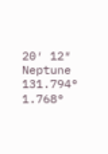20′ 12″
Neptune 131.794° 1.768°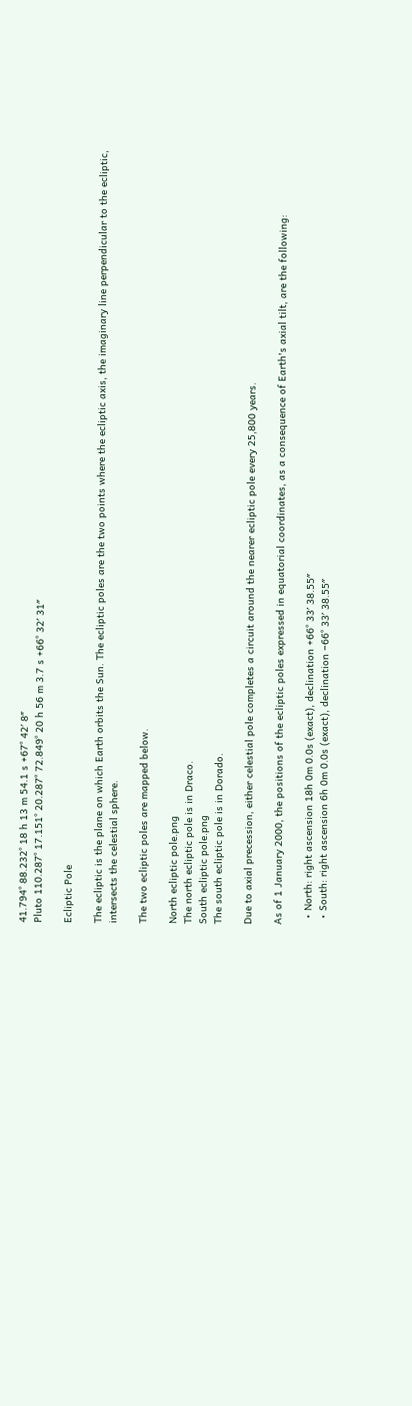41.794° 88.232° 18 h 13 m 54.1 s +67° 42′ 8″
Pluto 110.287° 17.151° 20.287° 72.849° 20 h 56 m 3.7 s +66° 32′ 31″

Ecliptic Pole

The ecliptic is the plane on which Earth orbits the Sun. The ecliptic poles are the two points where the ecliptic axis, the imaginary line perpendicular to the ecliptic, intersects the celestial sphere.

The two ecliptic poles are mapped below.

North ecliptic pole.png
The north ecliptic pole is in Draco.
South ecliptic pole.png
The south ecliptic pole is in Dorado.

Due to axial precession, either celestial pole completes a circuit around the nearer ecliptic pole every 25,800 years.

As of 1 January 2000, the positions of the ecliptic poles expressed in equatorial coordinates, as a consequence of Earth's axial tilt, are the following:

  • North: right ascension 18h 0m 0.0s (exact), declination +66° 33′ 38.55″
  • South: right ascension 6h 0m 0.0s (exact), declination −66° 33′ 38.55″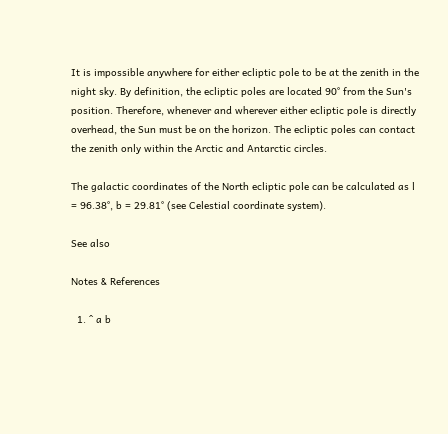It is impossible anywhere for either ecliptic pole to be at the zenith in the night sky. By definition, the ecliptic poles are located 90° from the Sun's position. Therefore, whenever and wherever either ecliptic pole is directly overhead, the Sun must be on the horizon. The ecliptic poles can contact the zenith only within the Arctic and Antarctic circles.

The galactic coordinates of the North ecliptic pole can be calculated as l = 96.38°, b = 29.81° (see Celestial coordinate system).

See also

Notes & References

  1. ^ a b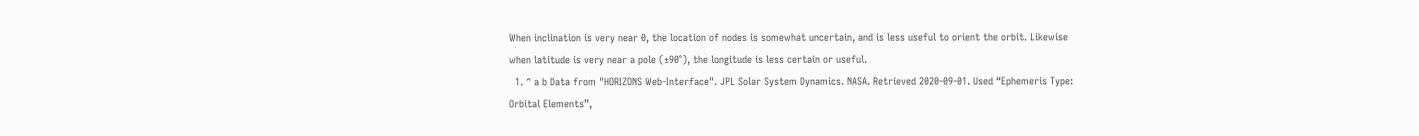When inclination is very near 0, the location of nodes is somewhat uncertain, and is less useful to orient the orbit. Likewise when latitude is very near a pole (±90°), the longitude is less certain or useful.
  1. ^ a b Data from "HORIZONS Web-Interface". JPL Solar System Dynamics. NASA. Retrieved 2020-09-01. Used “Ephemeris Type: Orbital Elements”,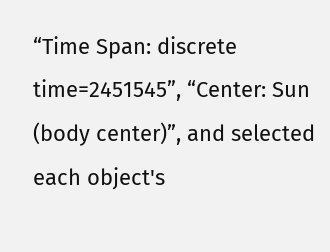“Time Span: discrete time=2451545”, “Center: Sun (body center)”, and selected each object's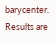barycenter. Results are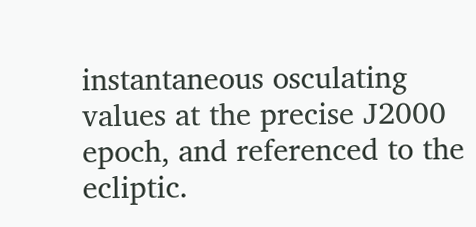instantaneous osculating values at the precise J2000 epoch, and referenced to the ecliptic.